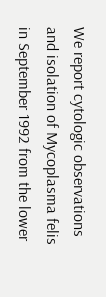We report cytologic observations and isolation of Mycoplasma felis in September 1992 from the lower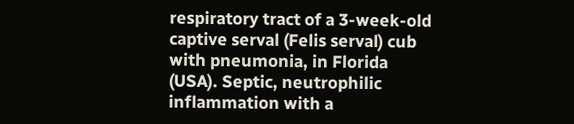respiratory tract of a 3-week-old captive serval (Felis serval) cub with pneumonia, in Florida (USA). Septic, neutrophilic inflammation with a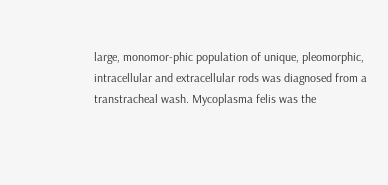large, monomor-phic population of unique, pleomorphic, intracellular and extracellular rods was diagnosed from a transtracheal wash. Mycoplasma felis was the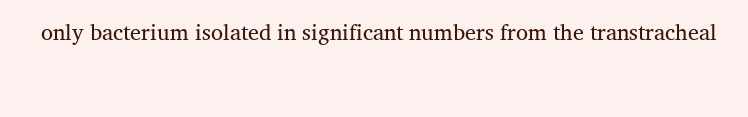only bacterium isolated in significant numbers from the transtracheal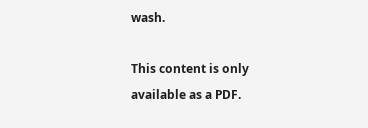wash.

This content is only available as a PDF.